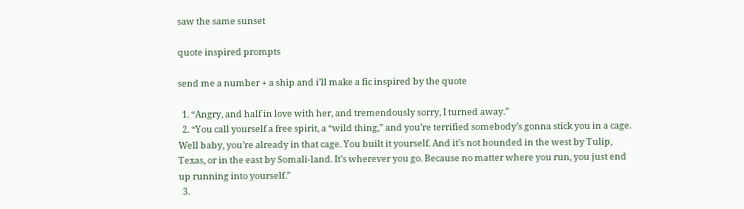saw the same sunset

quote inspired prompts

send me a number + a ship and i’ll make a fic inspired by the quote

  1. “Angry, and half in love with her, and tremendously sorry, I turned away.”
  2. “You call yourself a free spirit, a “wild thing,” and you’re terrified somebody’s gonna stick you in a cage. Well baby, you’re already in that cage. You built it yourself. And it’s not bounded in the west by Tulip, Texas, or in the east by Somali-land. It’s wherever you go. Because no matter where you run, you just end up running into yourself.”
  3.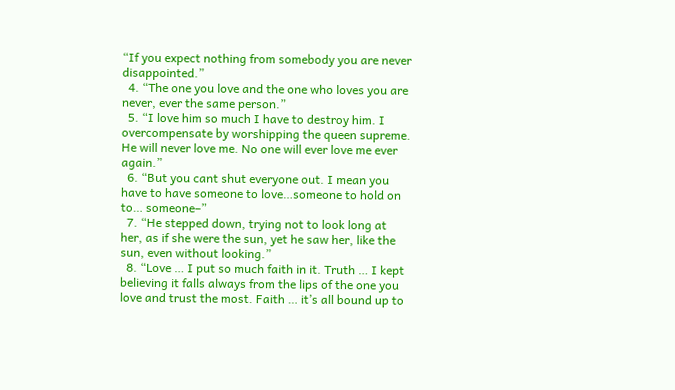“If you expect nothing from somebody you are never disappointed.”
  4. “The one you love and the one who loves you are never, ever the same person.”
  5. “I love him so much I have to destroy him. I overcompensate by worshipping the queen supreme. He will never love me. No one will ever love me ever again.”
  6. “But you cant shut everyone out. I mean you have to have someone to love…someone to hold on to… someone–”
  7. “He stepped down, trying not to look long at her, as if she were the sun, yet he saw her, like the sun, even without looking.”
  8. “Love … I put so much faith in it. Truth … I kept believing it falls always from the lips of the one you love and trust the most. Faith … it’s all bound up to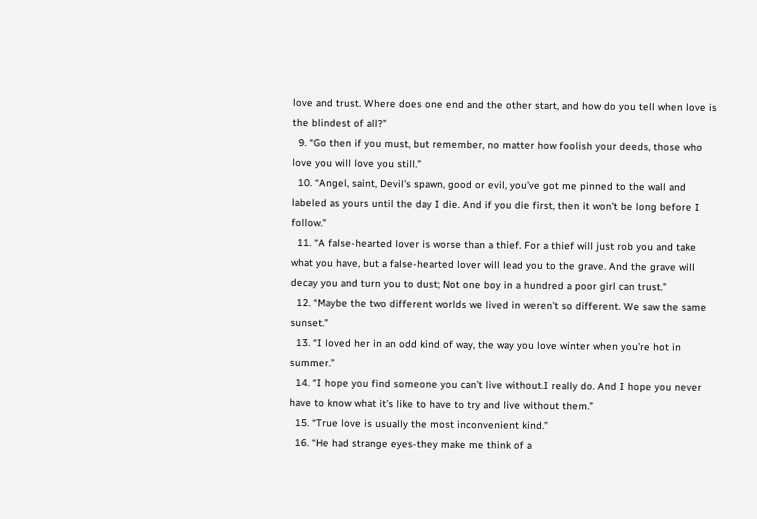love and trust. Where does one end and the other start, and how do you tell when love is the blindest of all?”
  9. “Go then if you must, but remember, no matter how foolish your deeds, those who love you will love you still.”
  10. “Angel, saint, Devil’s spawn, good or evil, you’ve got me pinned to the wall and labeled as yours until the day I die. And if you die first, then it won’t be long before I follow.”
  11. “A false-hearted lover is worse than a thief. For a thief will just rob you and take what you have, but a false-hearted lover will lead you to the grave. And the grave will decay you and turn you to dust; Not one boy in a hundred a poor girl can trust.”
  12. “Maybe the two different worlds we lived in weren’t so different. We saw the same sunset.”
  13. “I loved her in an odd kind of way, the way you love winter when you’re hot in summer.”
  14. “I hope you find someone you can’t live without.I really do. And I hope you never have to know what it’s like to have to try and live without them.”
  15. “True love is usually the most inconvenient kind.”
  16. “He had strange eyes-they make me think of a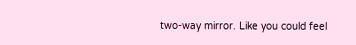two-way mirror. Like you could feel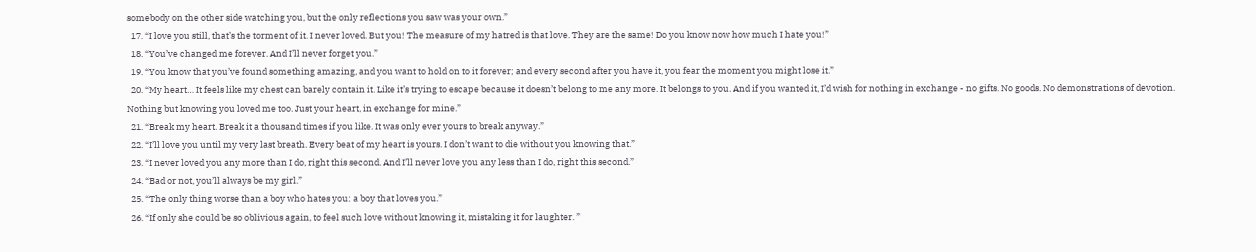somebody on the other side watching you, but the only reflections you saw was your own.”
  17. “I love you still, that’s the torment of it. I never loved. But you! The measure of my hatred is that love. They are the same! Do you know now how much I hate you!”
  18. “You’ve changed me forever. And I’ll never forget you.”
  19. “You know that you’ve found something amazing, and you want to hold on to it forever; and every second after you have it, you fear the moment you might lose it.”
  20. “My heart… It feels like my chest can barely contain it. Like it’s trying to escape because it doesn’t belong to me any more. It belongs to you. And if you wanted it, I’d wish for nothing in exchange - no gifts. No goods. No demonstrations of devotion. Nothing but knowing you loved me too. Just your heart, in exchange for mine.”
  21. “Break my heart. Break it a thousand times if you like. It was only ever yours to break anyway.”
  22. “I’ll love you until my very last breath. Every beat of my heart is yours. I don’t want to die without you knowing that.”
  23. “I never loved you any more than I do, right this second. And I’ll never love you any less than I do, right this second.”
  24. “Bad or not, you’ll always be my girl.”
  25. “The only thing worse than a boy who hates you: a boy that loves you.”
  26. “If only she could be so oblivious again, to feel such love without knowing it, mistaking it for laughter. ”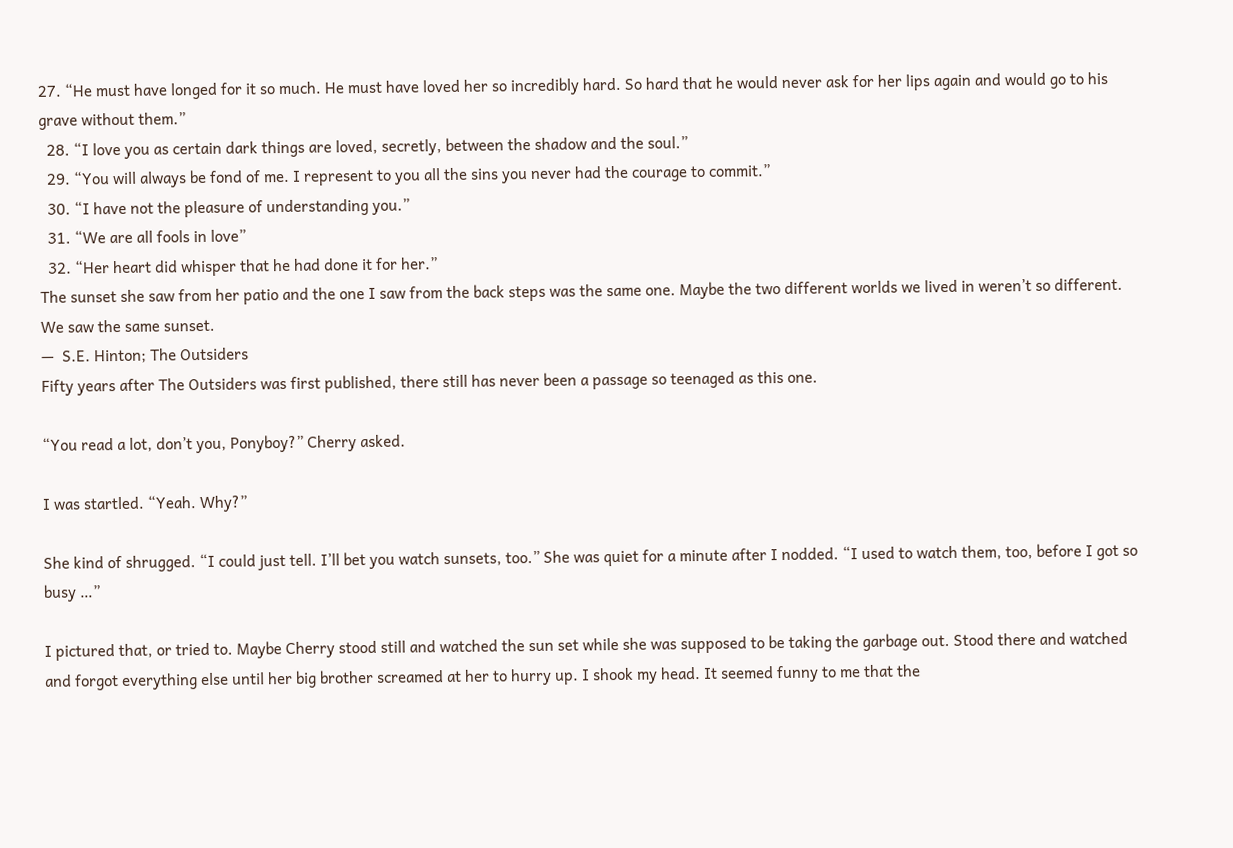27. “He must have longed for it so much. He must have loved her so incredibly hard. So hard that he would never ask for her lips again and would go to his grave without them.”
  28. “I love you as certain dark things are loved, secretly, between the shadow and the soul.”
  29. “You will always be fond of me. I represent to you all the sins you never had the courage to commit.”
  30. “I have not the pleasure of understanding you.”
  31. “We are all fools in love”
  32. “Her heart did whisper that he had done it for her.”
The sunset she saw from her patio and the one I saw from the back steps was the same one. Maybe the two different worlds we lived in weren’t so different. We saw the same sunset.
—  S.E. Hinton; The Outsiders
Fifty years after The Outsiders was first published, there still has never been a passage so teenaged as this one.

“You read a lot, don’t you, Ponyboy?” Cherry asked.

I was startled. “Yeah. Why?”

She kind of shrugged. “I could just tell. I’ll bet you watch sunsets, too.” She was quiet for a minute after I nodded. “I used to watch them, too, before I got so busy …”

I pictured that, or tried to. Maybe Cherry stood still and watched the sun set while she was supposed to be taking the garbage out. Stood there and watched and forgot everything else until her big brother screamed at her to hurry up. I shook my head. It seemed funny to me that the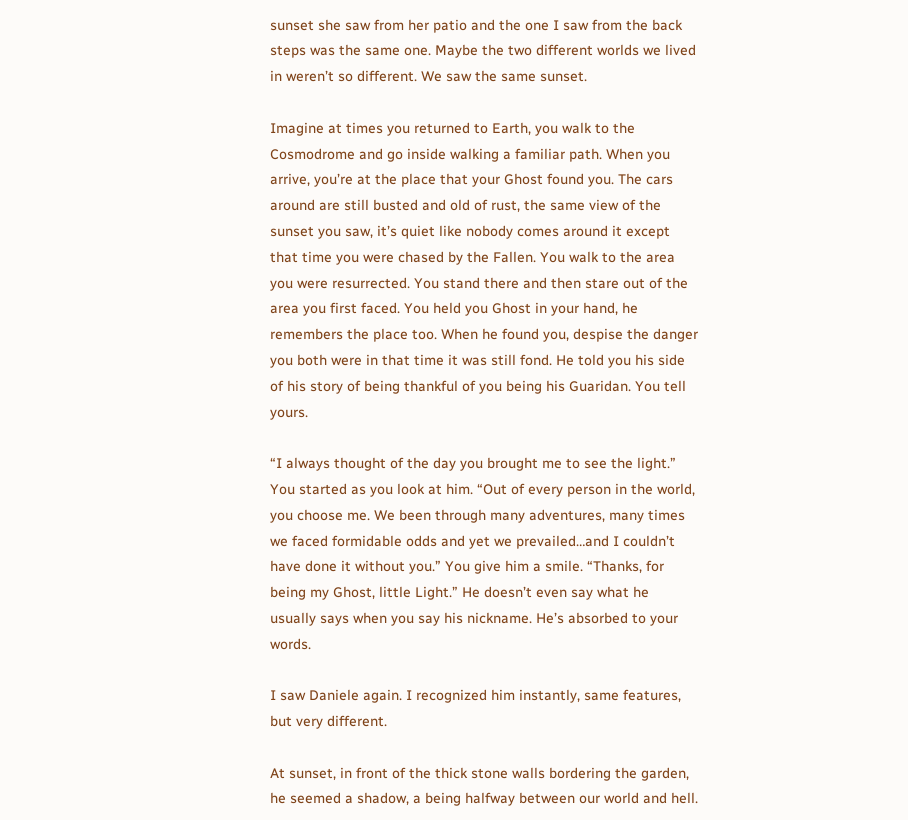sunset she saw from her patio and the one I saw from the back steps was the same one. Maybe the two different worlds we lived in weren’t so different. We saw the same sunset.

Imagine at times you returned to Earth, you walk to the Cosmodrome and go inside walking a familiar path. When you arrive, you’re at the place that your Ghost found you. The cars around are still busted and old of rust, the same view of the sunset you saw, it’s quiet like nobody comes around it except that time you were chased by the Fallen. You walk to the area you were resurrected. You stand there and then stare out of the area you first faced. You held you Ghost in your hand, he remembers the place too. When he found you, despise the danger you both were in that time it was still fond. He told you his side of his story of being thankful of you being his Guaridan. You tell yours.

“I always thought of the day you brought me to see the light.” You started as you look at him. “Out of every person in the world, you choose me. We been through many adventures, many times we faced formidable odds and yet we prevailed…and I couldn’t have done it without you.” You give him a smile. “Thanks, for being my Ghost, little Light.” He doesn’t even say what he usually says when you say his nickname. He’s absorbed to your words.

I saw Daniele again. I recognized him instantly, same features, but very different.

At sunset, in front of the thick stone walls bordering the garden, he seemed a shadow, a being halfway between our world and hell.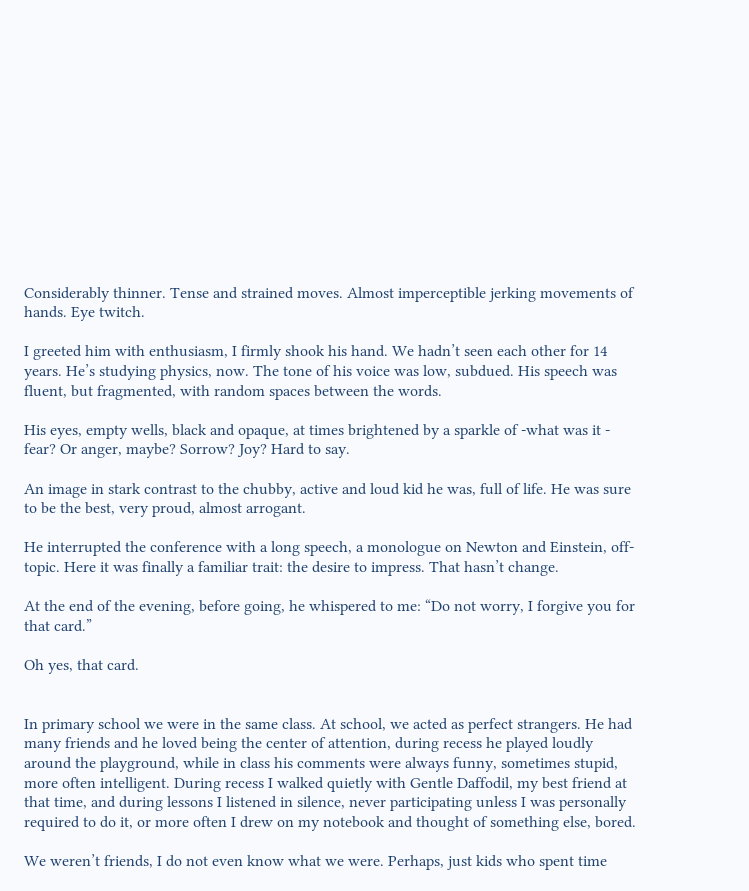Considerably thinner. Tense and strained moves. Almost imperceptible jerking movements of hands. Eye twitch.

I greeted him with enthusiasm, I firmly shook his hand. We hadn’t seen each other for 14 years. He’s studying physics, now. The tone of his voice was low, subdued. His speech was fluent, but fragmented, with random spaces between the words.

His eyes, empty wells, black and opaque, at times brightened by a sparkle of -what was it - fear? Or anger, maybe? Sorrow? Joy? Hard to say.

An image in stark contrast to the chubby, active and loud kid he was, full of life. He was sure to be the best, very proud, almost arrogant.

He interrupted the conference with a long speech, a monologue on Newton and Einstein, off-topic. Here it was finally a familiar trait: the desire to impress. That hasn’t change.

At the end of the evening, before going, he whispered to me: “Do not worry, I forgive you for that card.”

Oh yes, that card.


In primary school we were in the same class. At school, we acted as perfect strangers. He had many friends and he loved being the center of attention, during recess he played loudly around the playground, while in class his comments were always funny, sometimes stupid, more often intelligent. During recess I walked quietly with Gentle Daffodil, my best friend at that time, and during lessons I listened in silence, never participating unless I was personally required to do it, or more often I drew on my notebook and thought of something else, bored.

We weren’t friends, I do not even know what we were. Perhaps, just kids who spent time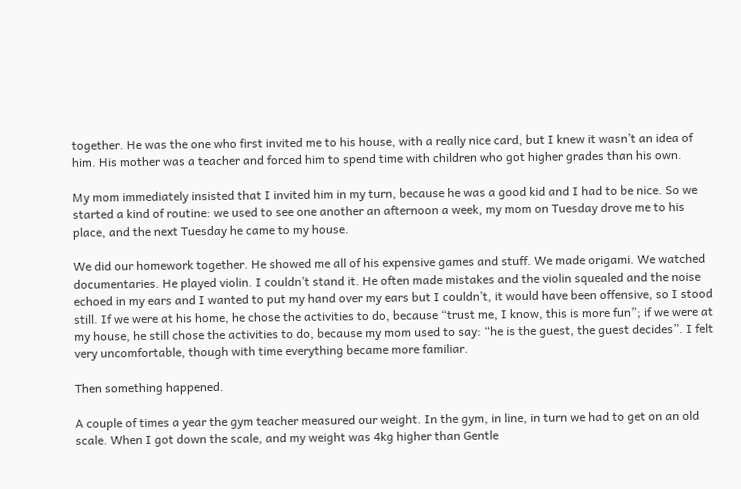together. He was the one who first invited me to his house, with a really nice card, but I knew it wasn’t an idea of him. His mother was a teacher and forced him to spend time with children who got higher grades than his own.

My mom immediately insisted that I invited him in my turn, because he was a good kid and I had to be nice. So we started a kind of routine: we used to see one another an afternoon a week, my mom on Tuesday drove me to his place, and the next Tuesday he came to my house.

We did our homework together. He showed me all of his expensive games and stuff. We made origami. We watched documentaries. He played violin. I couldn’t stand it. He often made mistakes and the violin squealed and the noise echoed in my ears and I wanted to put my hand over my ears but I couldn’t, it would have been offensive, so I stood still. If we were at his home, he chose the activities to do, because “trust me, I know, this is more fun”; if we were at my house, he still chose the activities to do, because my mom used to say: “he is the guest, the guest decides”. I felt very uncomfortable, though with time everything became more familiar.

Then something happened.

A couple of times a year the gym teacher measured our weight. In the gym, in line, in turn we had to get on an old scale. When I got down the scale, and my weight was 4kg higher than Gentle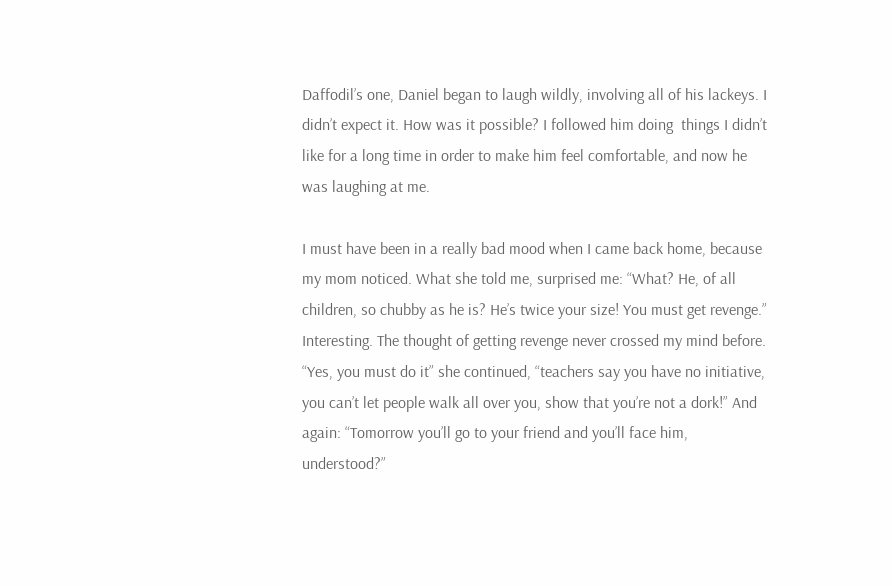Daffodil’s one, Daniel began to laugh wildly, involving all of his lackeys. I didn’t expect it. How was it possible? I followed him doing  things I didn’t like for a long time in order to make him feel comfortable, and now he was laughing at me.

I must have been in a really bad mood when I came back home, because my mom noticed. What she told me, surprised me: “What? He, of all children, so chubby as he is? He’s twice your size! You must get revenge.” Interesting. The thought of getting revenge never crossed my mind before. “Yes, you must do it” she continued, “teachers say you have no initiative, you can’t let people walk all over you, show that you’re not a dork!” And again: “Tomorrow you’ll go to your friend and you’ll face him, understood?”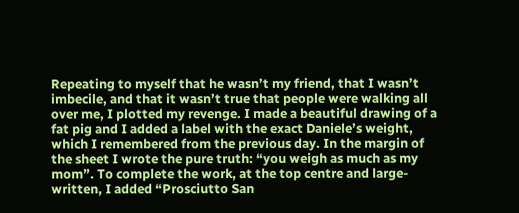Repeating to myself that he wasn’t my friend, that I wasn’t imbecile, and that it wasn’t true that people were walking all over me, I plotted my revenge. I made a beautiful drawing of a fat pig and I added a label with the exact Daniele’s weight, which I remembered from the previous day. In the margin of the sheet I wrote the pure truth: “you weigh as much as my mom”. To complete the work, at the top centre and large-written, I added “Prosciutto San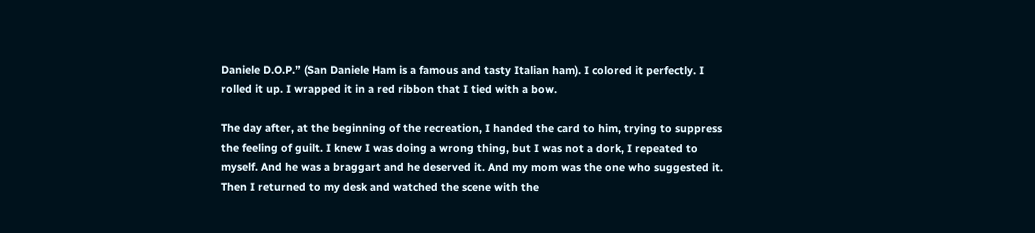Daniele D.O.P.” (San Daniele Ham is a famous and tasty Italian ham). I colored it perfectly. I rolled it up. I wrapped it in a red ribbon that I tied with a bow.

The day after, at the beginning of the recreation, I handed the card to him, trying to suppress the feeling of guilt. I knew I was doing a wrong thing, but I was not a dork, I repeated to myself. And he was a braggart and he deserved it. And my mom was the one who suggested it.  Then I returned to my desk and watched the scene with the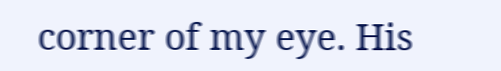corner of my eye. His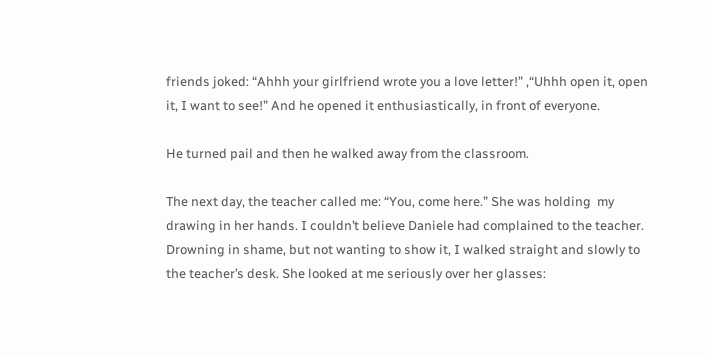friends joked: “Ahhh your girlfriend wrote you a love letter!” ,“Uhhh open it, open it, I want to see!” And he opened it enthusiastically, in front of everyone.

He turned pail and then he walked away from the classroom.

The next day, the teacher called me: “You, come here.” She was holding  my drawing in her hands. I couldn’t believe Daniele had complained to the teacher. Drowning in shame, but not wanting to show it, I walked straight and slowly to the teacher’s desk. She looked at me seriously over her glasses: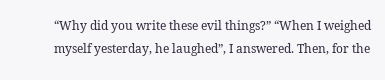“Why did you write these evil things?” “When I weighed myself yesterday, he laughed”, I answered. Then, for the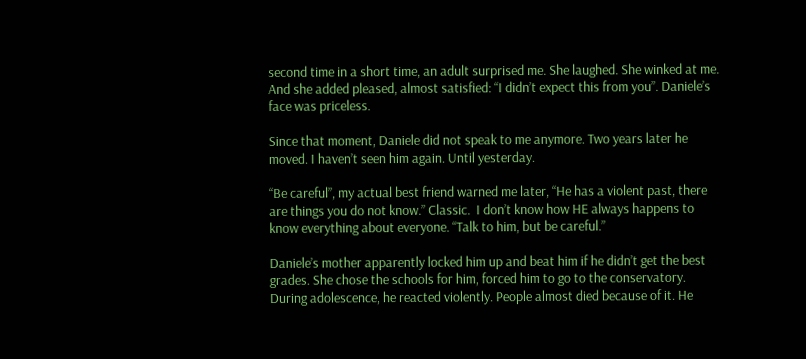second time in a short time, an adult surprised me. She laughed. She winked at me. And she added pleased, almost satisfied: “I didn’t expect this from you”. Daniele’s face was priceless.

Since that moment, Daniele did not speak to me anymore. Two years later he moved. I haven’t seen him again. Until yesterday.

“Be careful”, my actual best friend warned me later, “He has a violent past, there are things you do not know.” Classic.  I don’t know how HE always happens to know everything about everyone. “Talk to him, but be careful.”

Daniele’s mother apparently locked him up and beat him if he didn’t get the best grades. She chose the schools for him, forced him to go to the conservatory. During adolescence, he reacted violently. People almost died because of it. He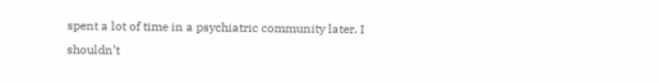spent a lot of time in a psychiatric community later. I shouldn’t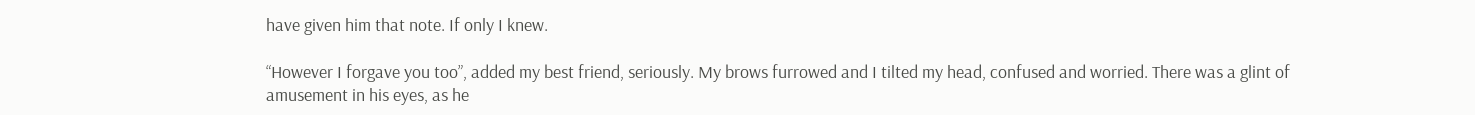have given him that note. If only I knew.

“However I forgave you too”, added my best friend, seriously. My brows furrowed and I tilted my head, confused and worried. There was a glint of amusement in his eyes, as he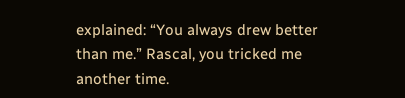explained: “You always drew better than me.” Rascal, you tricked me another time.